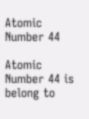Atomic Number 44

Atomic Number 44 is belong to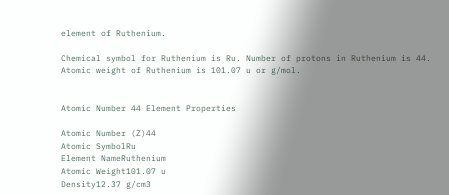element of Ruthenium.

Chemical symbol for Ruthenium is Ru. Number of protons in Ruthenium is 44. Atomic weight of Ruthenium is 101.07 u or g/mol.


Atomic Number 44 Element Properties

Atomic Number (Z)44
Atomic SymbolRu
Element NameRuthenium
Atomic Weight101.07 u
Density12.37 g/cm3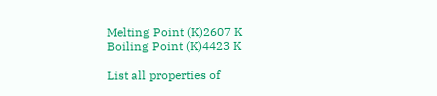Melting Point (K)2607 K
Boiling Point (K)4423 K

List all properties of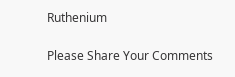Ruthenium

Please Share Your Comments